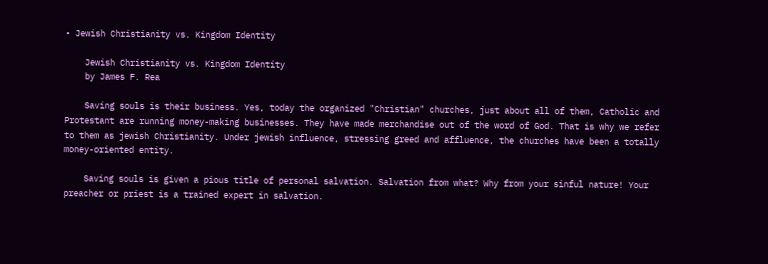• Jewish Christianity vs. Kingdom Identity

    Jewish Christianity vs. Kingdom Identity
    by James F. Rea

    Saving souls is their business. Yes, today the organized "Christian" churches, just about all of them, Catholic and Protestant are running money-making businesses. They have made merchandise out of the word of God. That is why we refer to them as jewish Christianity. Under jewish influence, stressing greed and affluence, the churches have been a totally money-oriented entity.

    Saving souls is given a pious title of personal salvation. Salvation from what? Why from your sinful nature! Your preacher or priest is a trained expert in salvation.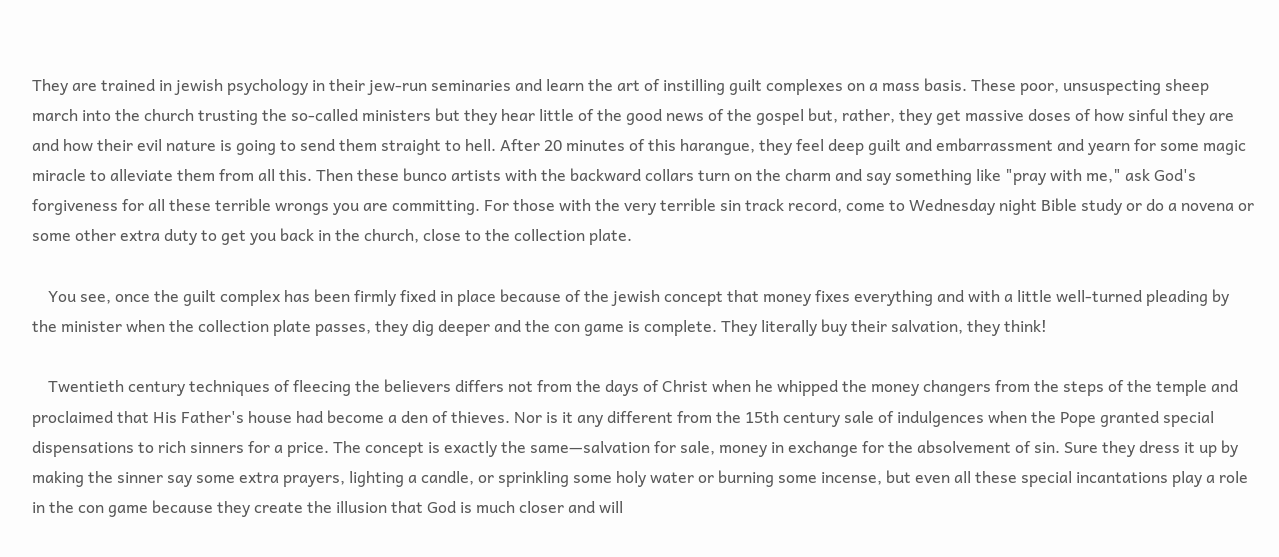They are trained in jewish psychology in their jew-run seminaries and learn the art of instilling guilt complexes on a mass basis. These poor, unsuspecting sheep march into the church trusting the so-called ministers but they hear little of the good news of the gospel but, rather, they get massive doses of how sinful they are and how their evil nature is going to send them straight to hell. After 20 minutes of this harangue, they feel deep guilt and embarrassment and yearn for some magic miracle to alleviate them from all this. Then these bunco artists with the backward collars turn on the charm and say something like "pray with me," ask God's forgiveness for all these terrible wrongs you are committing. For those with the very terrible sin track record, come to Wednesday night Bible study or do a novena or some other extra duty to get you back in the church, close to the collection plate.

    You see, once the guilt complex has been firmly fixed in place because of the jewish concept that money fixes everything and with a little well-turned pleading by the minister when the collection plate passes, they dig deeper and the con game is complete. They literally buy their salvation, they think!

    Twentieth century techniques of fleecing the believers differs not from the days of Christ when he whipped the money changers from the steps of the temple and proclaimed that His Father's house had become a den of thieves. Nor is it any different from the 15th century sale of indulgences when the Pope granted special dispensations to rich sinners for a price. The concept is exactly the same—salvation for sale, money in exchange for the absolvement of sin. Sure they dress it up by making the sinner say some extra prayers, lighting a candle, or sprinkling some holy water or burning some incense, but even all these special incantations play a role in the con game because they create the illusion that God is much closer and will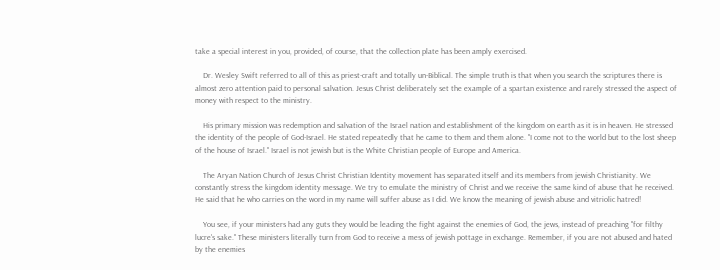take a special interest in you, provided, of course, that the collection plate has been amply exercised.

    Dr. Wesley Swift referred to all of this as priest-craft and totally un-Biblical. The simple truth is that when you search the scriptures there is almost zero attention paid to personal salvation. Jesus Christ deliberately set the example of a spartan existence and rarely stressed the aspect of money with respect to the ministry.

    His primary mission was redemption and salvation of the Israel nation and establishment of the kingdom on earth as it is in heaven. He stressed the identity of the people of God-Israel. He stated repeatedly that he came to them and them alone. "I come not to the world but to the lost sheep of the house of Israel." Israel is not jewish but is the White Christian people of Europe and America.

    The Aryan Nation Church of Jesus Christ Christian Identity movement has separated itself and its members from jewish Christianity. We constantly stress the kingdom identity message. We try to emulate the ministry of Christ and we receive the same kind of abuse that he received. He said that he who carries on the word in my name will suffer abuse as I did. We know the meaning of jewish abuse and vitriolic hatred!

    You see, if your ministers had any guts they would be leading the fight against the enemies of God, the jews, instead of preaching "for filthy lucre's sake." These ministers literally turn from God to receive a mess of jewish pottage in exchange. Remember, if you are not abused and hated by the enemies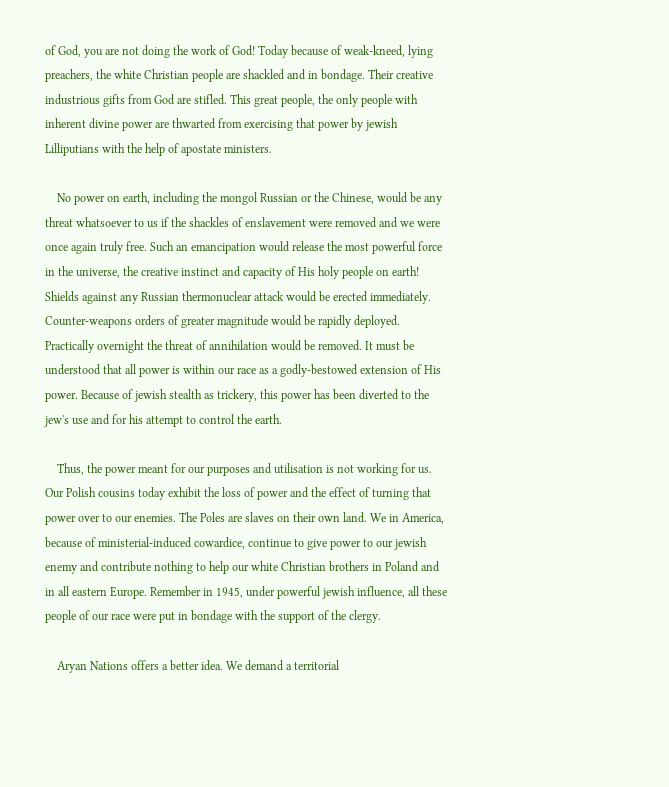of God, you are not doing the work of God! Today because of weak-kneed, lying preachers, the white Christian people are shackled and in bondage. Their creative industrious gifts from God are stifled. This great people, the only people with inherent divine power are thwarted from exercising that power by jewish Lilliputians with the help of apostate ministers.

    No power on earth, including the mongol Russian or the Chinese, would be any threat whatsoever to us if the shackles of enslavement were removed and we were once again truly free. Such an emancipation would release the most powerful force in the universe, the creative instinct and capacity of His holy people on earth! Shields against any Russian thermonuclear attack would be erected immediately. Counter-weapons orders of greater magnitude would be rapidly deployed. Practically overnight the threat of annihilation would be removed. It must be understood that all power is within our race as a godly-bestowed extension of His power. Because of jewish stealth as trickery, this power has been diverted to the jew's use and for his attempt to control the earth.

    Thus, the power meant for our purposes and utilisation is not working for us. Our Polish cousins today exhibit the loss of power and the effect of turning that power over to our enemies. The Poles are slaves on their own land. We in America, because of ministerial-induced cowardice, continue to give power to our jewish enemy and contribute nothing to help our white Christian brothers in Poland and in all eastern Europe. Remember in 1945, under powerful jewish influence, all these people of our race were put in bondage with the support of the clergy.

    Aryan Nations offers a better idea. We demand a territorial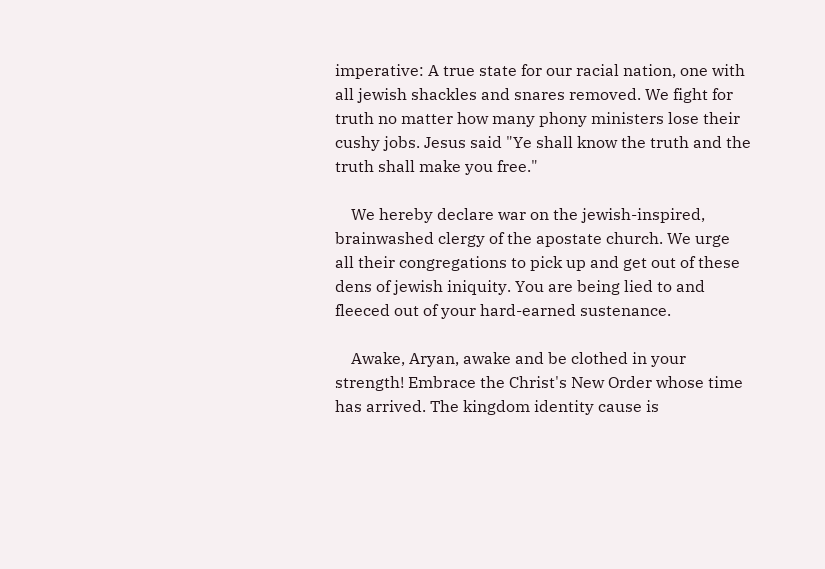imperative: A true state for our racial nation, one with all jewish shackles and snares removed. We fight for truth no matter how many phony ministers lose their cushy jobs. Jesus said "Ye shall know the truth and the truth shall make you free."

    We hereby declare war on the jewish-inspired, brainwashed clergy of the apostate church. We urge all their congregations to pick up and get out of these dens of jewish iniquity. You are being lied to and fleeced out of your hard-earned sustenance.

    Awake, Aryan, awake and be clothed in your strength! Embrace the Christ's New Order whose time has arrived. The kingdom identity cause is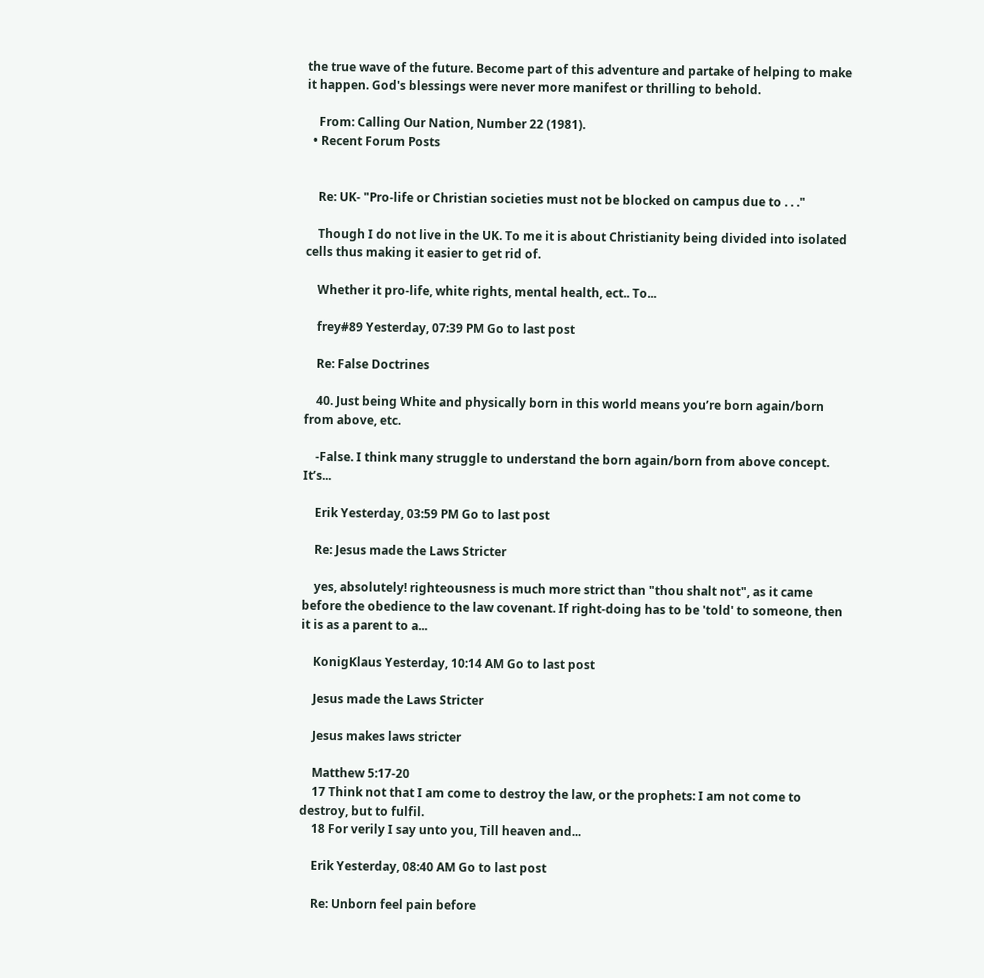the true wave of the future. Become part of this adventure and partake of helping to make it happen. God's blessings were never more manifest or thrilling to behold.

    From: Calling Our Nation, Number 22 (1981).
  • Recent Forum Posts


    Re: UK- "Pro-life or Christian societies must not be blocked on campus due to . . ."

    Though I do not live in the UK. To me it is about Christianity being divided into isolated cells thus making it easier to get rid of.

    Whether it pro-life, white rights, mental health, ect.. To...

    frey#89 Yesterday, 07:39 PM Go to last post

    Re: False Doctrines

    40. Just being White and physically born in this world means you’re born again/born from above, etc.

    -False. I think many struggle to understand the born again/born from above concept. It’s...

    Erik Yesterday, 03:59 PM Go to last post

    Re: Jesus made the Laws Stricter

    yes, absolutely! righteousness is much more strict than "thou shalt not", as it came before the obedience to the law covenant. If right-doing has to be 'told' to someone, then it is as a parent to a...

    KonigKlaus Yesterday, 10:14 AM Go to last post

    Jesus made the Laws Stricter

    Jesus makes laws stricter

    Matthew 5:17-20
    17 Think not that I am come to destroy the law, or the prophets: I am not come to destroy, but to fulfil.
    18 For verily I say unto you, Till heaven and...

    Erik Yesterday, 08:40 AM Go to last post

    Re: Unborn feel pain before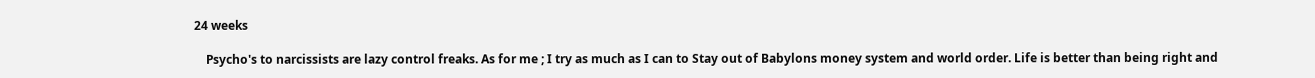24 weeks

    Psycho's to narcissists are lazy control freaks. As for me ; I try as much as I can to Stay out of Babylons money system and world order. Life is better than being right and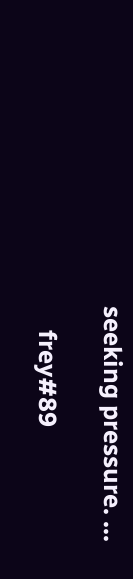seeking pressure. ...

    frey#89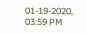01-19-2020, 03:59 PM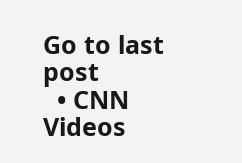Go to last post
  • CNN Videos